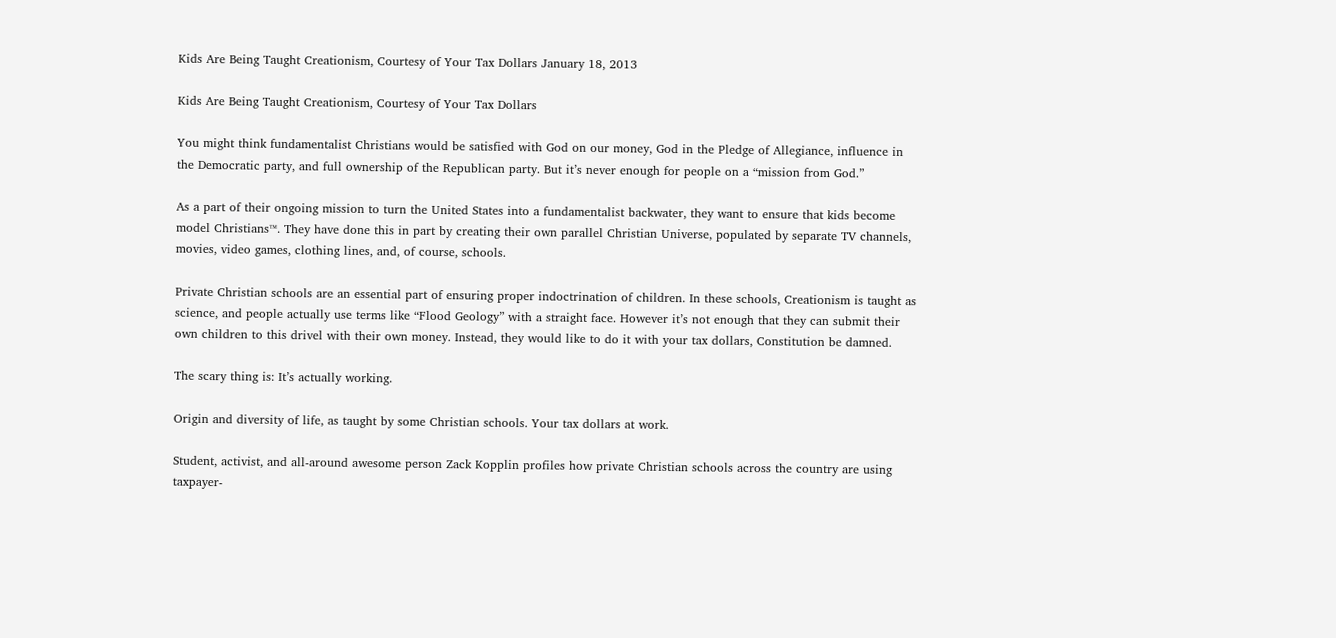Kids Are Being Taught Creationism, Courtesy of Your Tax Dollars January 18, 2013

Kids Are Being Taught Creationism, Courtesy of Your Tax Dollars

You might think fundamentalist Christians would be satisfied with God on our money, God in the Pledge of Allegiance, influence in the Democratic party, and full ownership of the Republican party. But it’s never enough for people on a “mission from God.”

As a part of their ongoing mission to turn the United States into a fundamentalist backwater, they want to ensure that kids become model Christians™. They have done this in part by creating their own parallel Christian Universe, populated by separate TV channels, movies, video games, clothing lines, and, of course, schools.

Private Christian schools are an essential part of ensuring proper indoctrination of children. In these schools, Creationism is taught as science, and people actually use terms like “Flood Geology” with a straight face. However it’s not enough that they can submit their own children to this drivel with their own money. Instead, they would like to do it with your tax dollars, Constitution be damned.

The scary thing is: It’s actually working.

Origin and diversity of life, as taught by some Christian schools. Your tax dollars at work.

Student, activist, and all-around awesome person Zack Kopplin profiles how private Christian schools across the country are using taxpayer-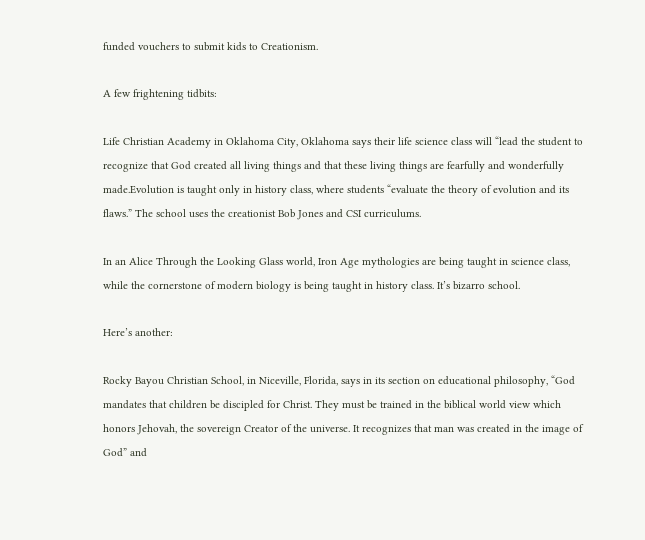funded vouchers to submit kids to Creationism.

A few frightening tidbits:

Life Christian Academy in Oklahoma City, Oklahoma says their life science class will “lead the student to recognize that God created all living things and that these living things are fearfully and wonderfully made.Evolution is taught only in history class, where students “evaluate the theory of evolution and its flaws.” The school uses the creationist Bob Jones and CSI curriculums.

In an Alice Through the Looking Glass world, Iron Age mythologies are being taught in science class, while the cornerstone of modern biology is being taught in history class. It’s bizarro school.

Here’s another:

Rocky Bayou Christian School, in Niceville, Florida, says in its section on educational philosophy, “God mandates that children be discipled for Christ. They must be trained in the biblical world view which honors Jehovah, the sovereign Creator of the universe. It recognizes that man was created in the image of God” and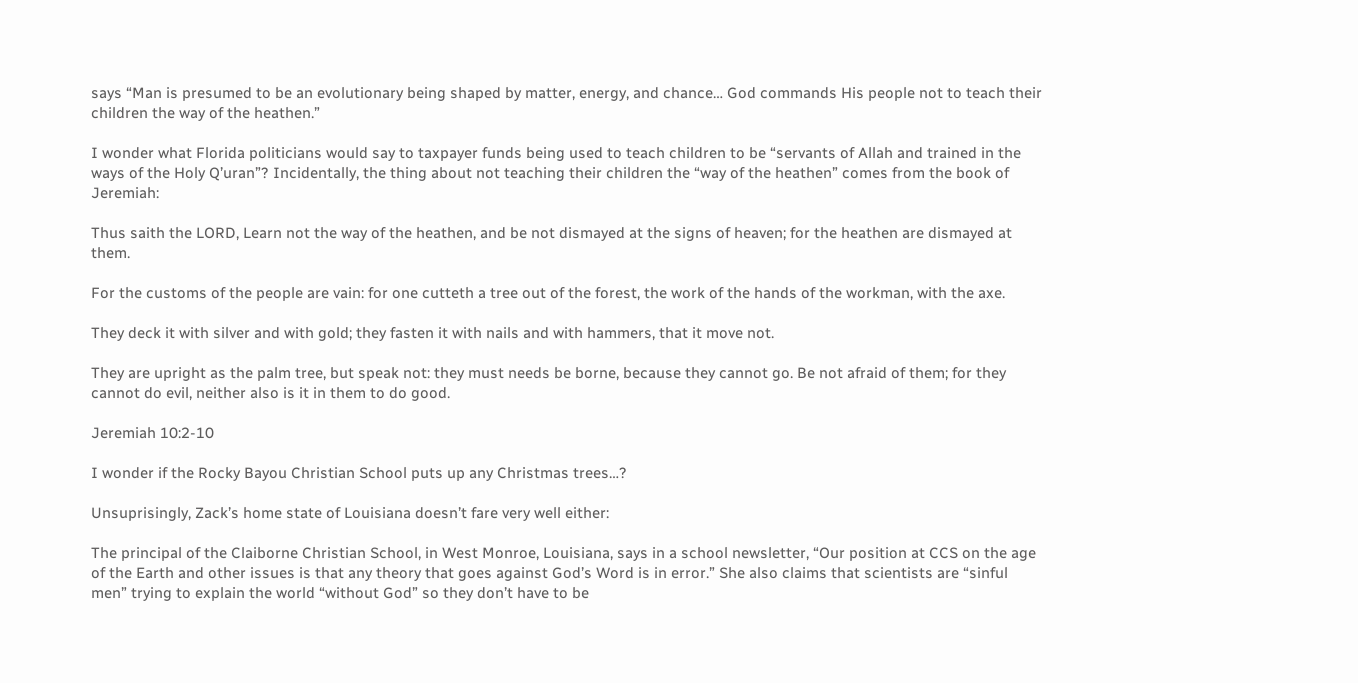says “Man is presumed to be an evolutionary being shaped by matter, energy, and chance… God commands His people not to teach their children the way of the heathen.”

I wonder what Florida politicians would say to taxpayer funds being used to teach children to be “servants of Allah and trained in the ways of the Holy Q’uran”? Incidentally, the thing about not teaching their children the “way of the heathen” comes from the book of Jeremiah:

Thus saith the LORD, Learn not the way of the heathen, and be not dismayed at the signs of heaven; for the heathen are dismayed at them.

For the customs of the people are vain: for one cutteth a tree out of the forest, the work of the hands of the workman, with the axe.

They deck it with silver and with gold; they fasten it with nails and with hammers, that it move not.

They are upright as the palm tree, but speak not: they must needs be borne, because they cannot go. Be not afraid of them; for they cannot do evil, neither also is it in them to do good.

Jeremiah 10:2-10

I wonder if the Rocky Bayou Christian School puts up any Christmas trees…?

Unsuprisingly, Zack’s home state of Louisiana doesn’t fare very well either:

The principal of the Claiborne Christian School, in West Monroe, Louisiana, says in a school newsletter, “Our position at CCS on the age of the Earth and other issues is that any theory that goes against God’s Word is in error.” She also claims that scientists are “sinful men” trying to explain the world “without God” so they don’t have to be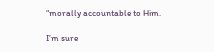“morally accountable to Him.

I’m sure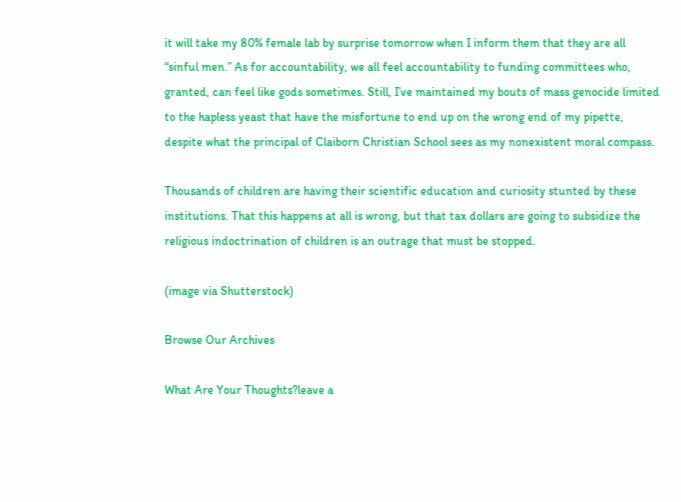it will take my 80% female lab by surprise tomorrow when I inform them that they are all “sinful men.” As for accountability, we all feel accountability to funding committees who, granted, can feel like gods sometimes. Still, I’ve maintained my bouts of mass genocide limited to the hapless yeast that have the misfortune to end up on the wrong end of my pipette, despite what the principal of Claiborn Christian School sees as my nonexistent moral compass.

Thousands of children are having their scientific education and curiosity stunted by these institutions. That this happens at all is wrong, but that tax dollars are going to subsidize the religious indoctrination of children is an outrage that must be stopped.

(image via Shutterstock)

Browse Our Archives

What Are Your Thoughts?leave a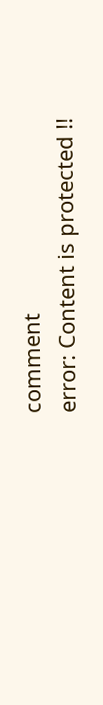comment
error: Content is protected !!